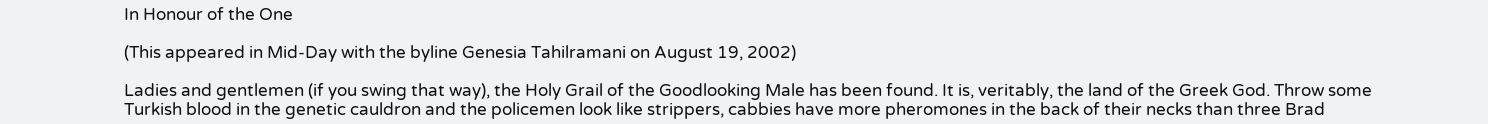In Honour of the One

(This appeared in Mid-Day with the byline Genesia Tahilramani on August 19, 2002)

Ladies and gentlemen (if you swing that way), the Holy Grail of the Goodlooking Male has been found. It is, veritably, the land of the Greek God. Throw some Turkish blood in the genetic cauldron and the policemen look like strippers, cabbies have more pheromones in the back of their necks than three Brad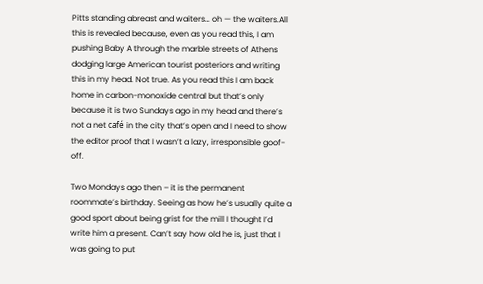Pitts standing abreast and waiters… oh — the waiters.All this is revealed because, even as you read this, I am pushing Baby A through the marble streets of Athens dodging large American tourist posteriors and writing this in my head. Not true. As you read this I am back home in carbon-monoxide central but that’s only because it is two Sundays ago in my head and there’s not a net café in the city that’s open and I need to show the editor proof that I wasn’t a lazy, irresponsible goof-off.

Two Mondays ago then – it is the permanent roommate’s birthday. Seeing as how he’s usually quite a good sport about being grist for the mill I thought I’d write him a present. Can’t say how old he is, just that I was going to put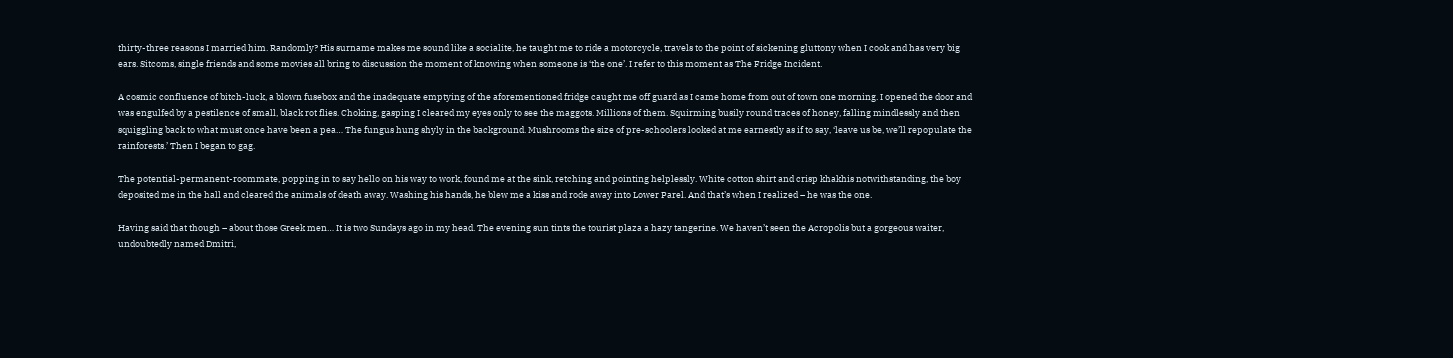thirty-three reasons I married him. Randomly? His surname makes me sound like a socialite, he taught me to ride a motorcycle, travels to the point of sickening gluttony when I cook and has very big ears. Sitcoms, single friends and some movies all bring to discussion the moment of knowing when someone is ‘the one’. I refer to this moment as The Fridge Incident.

A cosmic confluence of bitch-luck, a blown fusebox and the inadequate emptying of the aforementioned fridge caught me off guard as I came home from out of town one morning. I opened the door and was engulfed by a pestilence of small, black rot flies. Choking, gasping I cleared my eyes only to see the maggots. Millions of them. Squirming busily round traces of honey, falling mindlessly and then squiggling back to what must once have been a pea… The fungus hung shyly in the background. Mushrooms the size of pre-schoolers looked at me earnestly as if to say, ‘leave us be, we’ll repopulate the rainforests.’ Then I began to gag.

The potential-permanent-roommate, popping in to say hello on his way to work, found me at the sink, retching and pointing helplessly. White cotton shirt and crisp khakhis notwithstanding, the boy deposited me in the hall and cleared the animals of death away. Washing his hands, he blew me a kiss and rode away into Lower Parel. And that’s when I realized – he was the one.

Having said that though – about those Greek men… It is two Sundays ago in my head. The evening sun tints the tourist plaza a hazy tangerine. We haven’t seen the Acropolis but a gorgeous waiter, undoubtedly named Dmitri,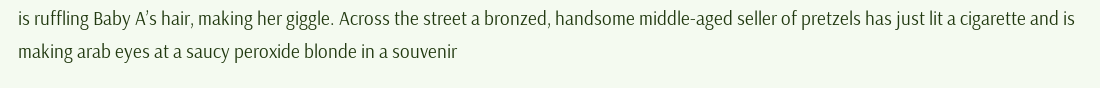is ruffling Baby A’s hair, making her giggle. Across the street a bronzed, handsome middle-aged seller of pretzels has just lit a cigarette and is making arab eyes at a saucy peroxide blonde in a souvenir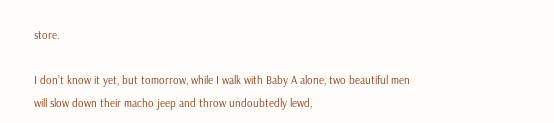store.

I don’t know it yet, but tomorrow, while I walk with Baby A alone, two beautiful men will slow down their macho jeep and throw undoubtedly lewd,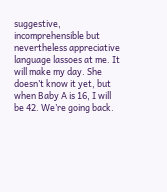suggestive, incomprehensible but nevertheless appreciative language lassoes at me. It will make my day. She doesn’t know it yet, but when Baby A is 16, I will be 42. We’re going back.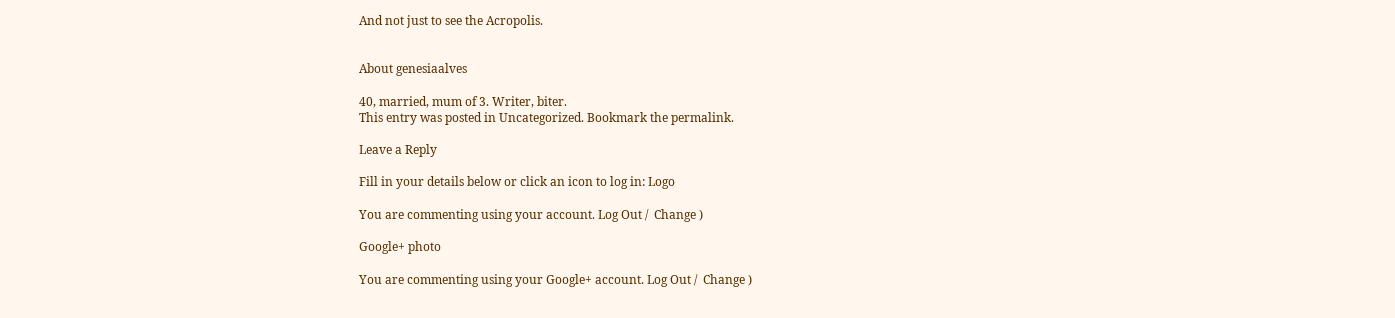And not just to see the Acropolis.


About genesiaalves

40, married, mum of 3. Writer, biter.
This entry was posted in Uncategorized. Bookmark the permalink.

Leave a Reply

Fill in your details below or click an icon to log in: Logo

You are commenting using your account. Log Out /  Change )

Google+ photo

You are commenting using your Google+ account. Log Out /  Change )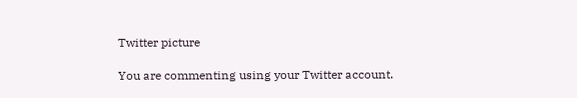Twitter picture

You are commenting using your Twitter account.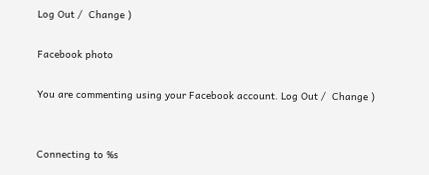Log Out /  Change )

Facebook photo

You are commenting using your Facebook account. Log Out /  Change )


Connecting to %s